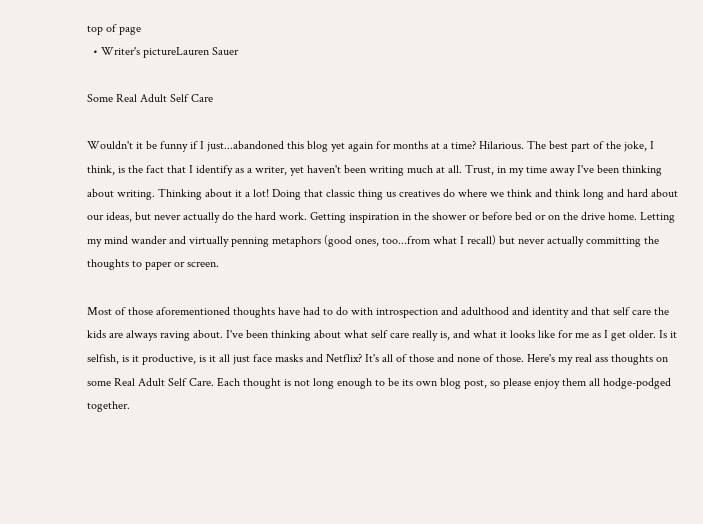top of page
  • Writer's pictureLauren Sauer

Some Real Adult Self Care

Wouldn't it be funny if I just...abandoned this blog yet again for months at a time? Hilarious. The best part of the joke, I think, is the fact that I identify as a writer, yet haven't been writing much at all. Trust, in my time away I've been thinking about writing. Thinking about it a lot! Doing that classic thing us creatives do where we think and think long and hard about our ideas, but never actually do the hard work. Getting inspiration in the shower or before bed or on the drive home. Letting my mind wander and virtually penning metaphors (good ones, too...from what I recall) but never actually committing the thoughts to paper or screen.

Most of those aforementioned thoughts have had to do with introspection and adulthood and identity and that self care the kids are always raving about. I've been thinking about what self care really is, and what it looks like for me as I get older. Is it selfish, is it productive, is it all just face masks and Netflix? It's all of those and none of those. Here's my real ass thoughts on some Real Adult Self Care. Each thought is not long enough to be its own blog post, so please enjoy them all hodge-podged together.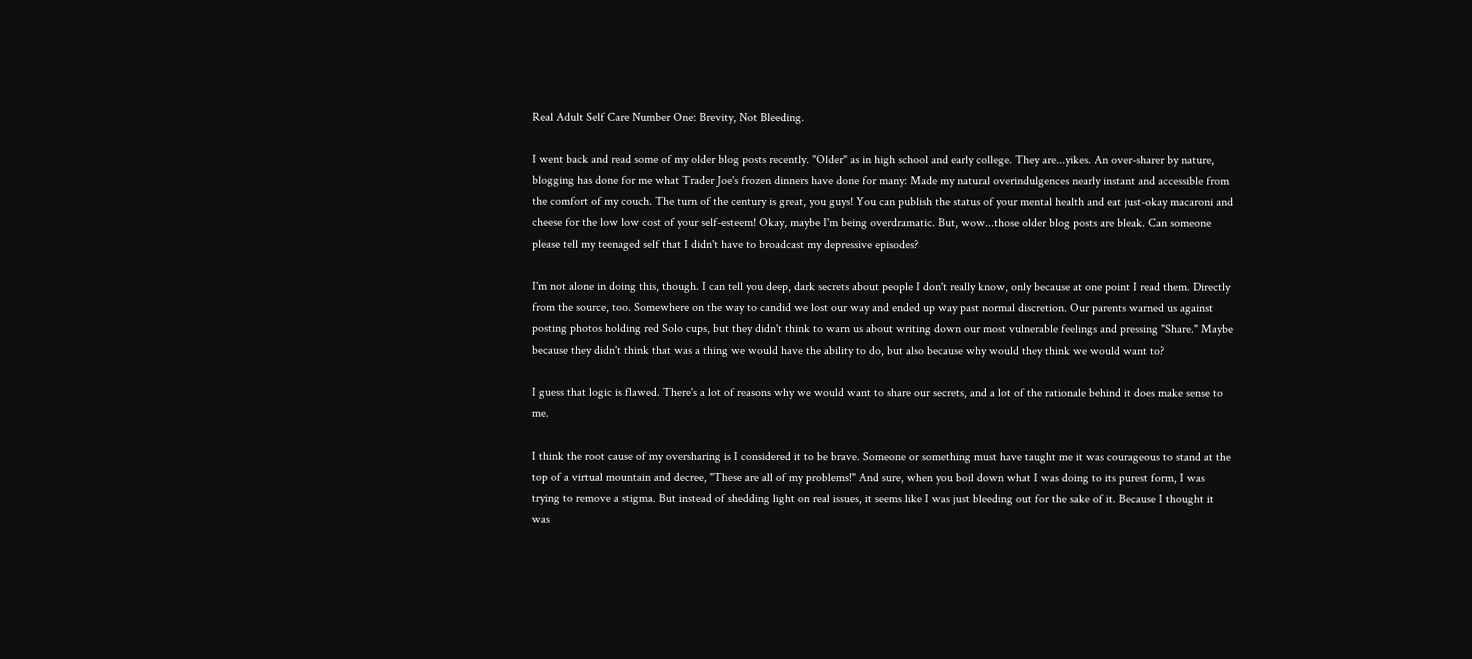Real Adult Self Care Number One: Brevity, Not Bleeding.

I went back and read some of my older blog posts recently. "Older" as in high school and early college. They are...yikes. An over-sharer by nature, blogging has done for me what Trader Joe's frozen dinners have done for many: Made my natural overindulgences nearly instant and accessible from the comfort of my couch. The turn of the century is great, you guys! You can publish the status of your mental health and eat just-okay macaroni and cheese for the low low cost of your self-esteem! Okay, maybe I'm being overdramatic. But, wow...those older blog posts are bleak. Can someone please tell my teenaged self that I didn't have to broadcast my depressive episodes?

I'm not alone in doing this, though. I can tell you deep, dark secrets about people I don't really know, only because at one point I read them. Directly from the source, too. Somewhere on the way to candid we lost our way and ended up way past normal discretion. Our parents warned us against posting photos holding red Solo cups, but they didn't think to warn us about writing down our most vulnerable feelings and pressing "Share." Maybe because they didn't think that was a thing we would have the ability to do, but also because why would they think we would want to?

I guess that logic is flawed. There's a lot of reasons why we would want to share our secrets, and a lot of the rationale behind it does make sense to me.

I think the root cause of my oversharing is I considered it to be brave. Someone or something must have taught me it was courageous to stand at the top of a virtual mountain and decree, "These are all of my problems!" And sure, when you boil down what I was doing to its purest form, I was trying to remove a stigma. But instead of shedding light on real issues, it seems like I was just bleeding out for the sake of it. Because I thought it was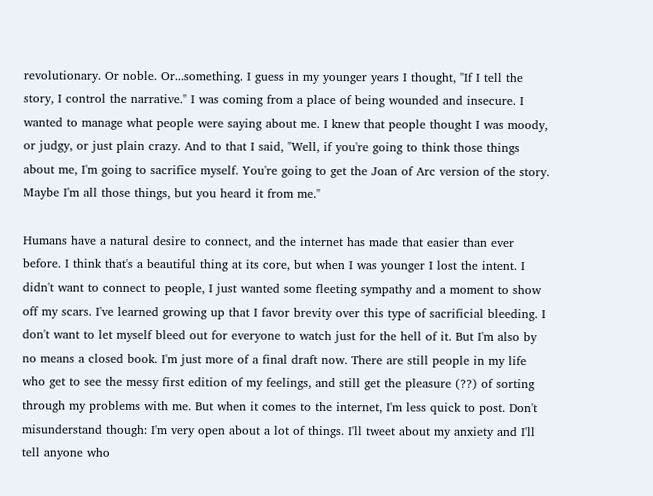revolutionary. Or noble. Or...something. I guess in my younger years I thought, "If I tell the story, I control the narrative." I was coming from a place of being wounded and insecure. I wanted to manage what people were saying about me. I knew that people thought I was moody, or judgy, or just plain crazy. And to that I said, "Well, if you're going to think those things about me, I'm going to sacrifice myself. You're going to get the Joan of Arc version of the story. Maybe I'm all those things, but you heard it from me."

Humans have a natural desire to connect, and the internet has made that easier than ever before. I think that's a beautiful thing at its core, but when I was younger I lost the intent. I didn't want to connect to people, I just wanted some fleeting sympathy and a moment to show off my scars. I've learned growing up that I favor brevity over this type of sacrificial bleeding. I don't want to let myself bleed out for everyone to watch just for the hell of it. But I'm also by no means a closed book. I'm just more of a final draft now. There are still people in my life who get to see the messy first edition of my feelings, and still get the pleasure (??) of sorting through my problems with me. But when it comes to the internet, I'm less quick to post. Don't misunderstand though: I'm very open about a lot of things. I'll tweet about my anxiety and I'll tell anyone who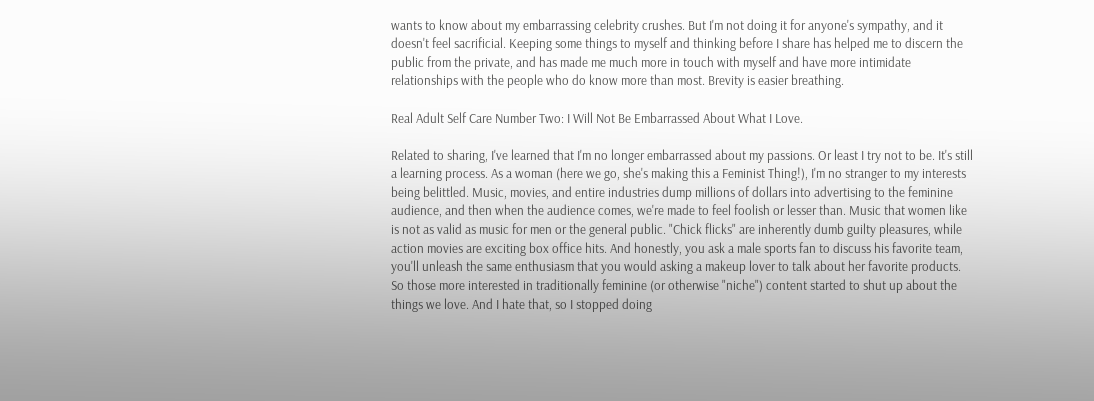wants to know about my embarrassing celebrity crushes. But I'm not doing it for anyone's sympathy, and it doesn't feel sacrificial. Keeping some things to myself and thinking before I share has helped me to discern the public from the private, and has made me much more in touch with myself and have more intimidate relationships with the people who do know more than most. Brevity is easier breathing.

Real Adult Self Care Number Two: I Will Not Be Embarrassed About What I Love.

Related to sharing, I've learned that I'm no longer embarrassed about my passions. Or least I try not to be. It's still a learning process. As a woman (here we go, she's making this a Feminist Thing!), I'm no stranger to my interests being belittled. Music, movies, and entire industries dump millions of dollars into advertising to the feminine audience, and then when the audience comes, we're made to feel foolish or lesser than. Music that women like is not as valid as music for men or the general public. "Chick flicks" are inherently dumb guilty pleasures, while action movies are exciting box office hits. And honestly, you ask a male sports fan to discuss his favorite team, you'll unleash the same enthusiasm that you would asking a makeup lover to talk about her favorite products. So those more interested in traditionally feminine (or otherwise "niche") content started to shut up about the things we love. And I hate that, so I stopped doing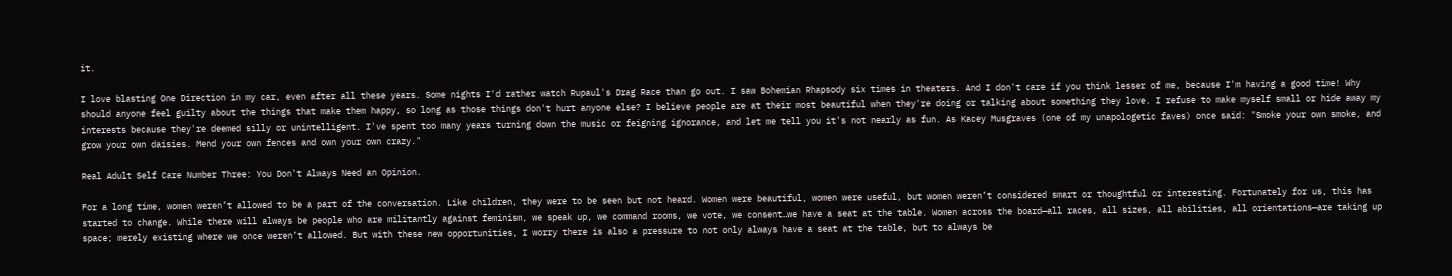it.

I love blasting One Direction in my car, even after all these years. Some nights I'd rather watch Rupaul's Drag Race than go out. I saw Bohemian Rhapsody six times in theaters. And I don't care if you think lesser of me, because I'm having a good time! Why should anyone feel guilty about the things that make them happy, so long as those things don't hurt anyone else? I believe people are at their most beautiful when they're doing or talking about something they love. I refuse to make myself small or hide away my interests because they're deemed silly or unintelligent. I've spent too many years turning down the music or feigning ignorance, and let me tell you it's not nearly as fun. As Kacey Musgraves (one of my unapologetic faves) once said: "Smoke your own smoke, and grow your own daisies. Mend your own fences and own your own crazy."

Real Adult Self Care Number Three: You Don't Always Need an Opinion.

For a long time, women weren’t allowed to be a part of the conversation. Like children, they were to be seen but not heard. Women were beautiful, women were useful, but women weren’t considered smart or thoughtful or interesting. Fortunately for us, this has started to change. While there will always be people who are militantly against feminism, we speak up, we command rooms, we vote, we consent…we have a seat at the table. Women across the board—all races, all sizes, all abilities, all orientations—are taking up space; merely existing where we once weren’t allowed. But with these new opportunities, I worry there is also a pressure to not only always have a seat at the table, but to always be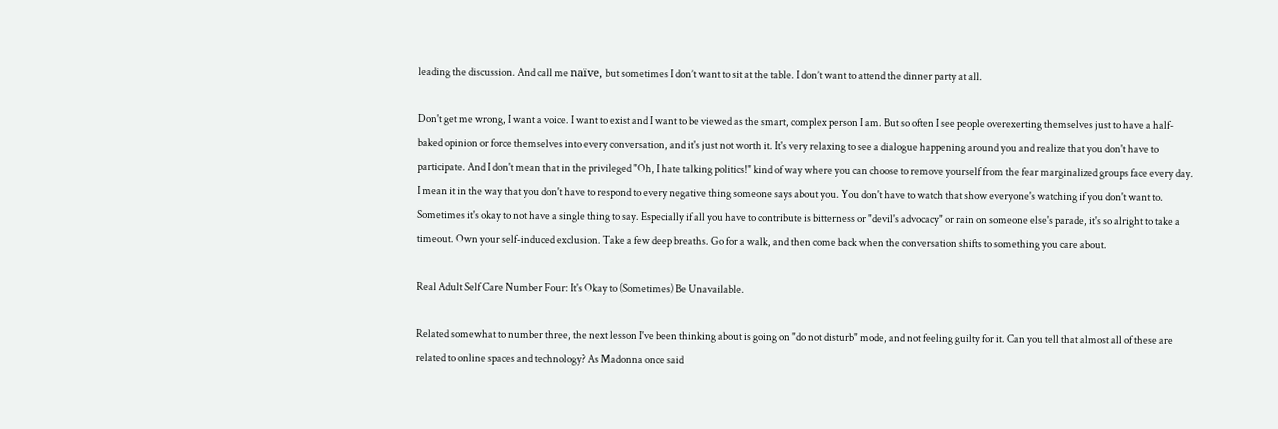leading the discussion. And call me naïve, but sometimes I don’t want to sit at the table. I don’t want to attend the dinner party at all.

Don't get me wrong, I want a voice. I want to exist and I want to be viewed as the smart, complex person I am. But so often I see people overexerting themselves just to have a half-baked opinion or force themselves into every conversation, and it's just not worth it. It's very relaxing to see a dialogue happening around you and realize that you don't have to participate. And I don't mean that in the privileged "Oh, I hate talking politics!" kind of way where you can choose to remove yourself from the fear marginalized groups face every day. I mean it in the way that you don't have to respond to every negative thing someone says about you. You don't have to watch that show everyone's watching if you don't want to. Sometimes it's okay to not have a single thing to say. Especially if all you have to contribute is bitterness or "devil's advocacy" or rain on someone else's parade, it's so alright to take a timeout. Own your self-induced exclusion. Take a few deep breaths. Go for a walk, and then come back when the conversation shifts to something you care about.

Real Adult Self Care Number Four: It's Okay to (Sometimes) Be Unavailable.

Related somewhat to number three, the next lesson I've been thinking about is going on "do not disturb" mode, and not feeling guilty for it. Can you tell that almost all of these are related to online spaces and technology? As Madonna once said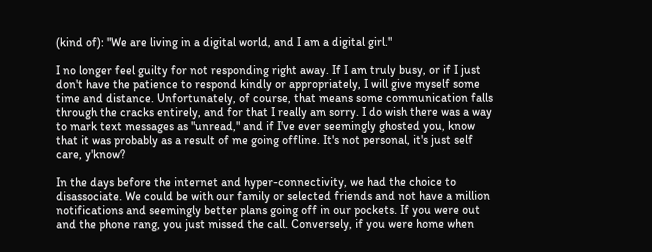(kind of): "We are living in a digital world, and I am a digital girl."

I no longer feel guilty for not responding right away. If I am truly busy, or if I just don't have the patience to respond kindly or appropriately, I will give myself some time and distance. Unfortunately, of course, that means some communication falls through the cracks entirely, and for that I really am sorry. I do wish there was a way to mark text messages as "unread," and if I've ever seemingly ghosted you, know that it was probably as a result of me going offline. It's not personal, it's just self care, y'know?

In the days before the internet and hyper-connectivity, we had the choice to disassociate. We could be with our family or selected friends and not have a million notifications and seemingly better plans going off in our pockets. If you were out and the phone rang, you just missed the call. Conversely, if you were home when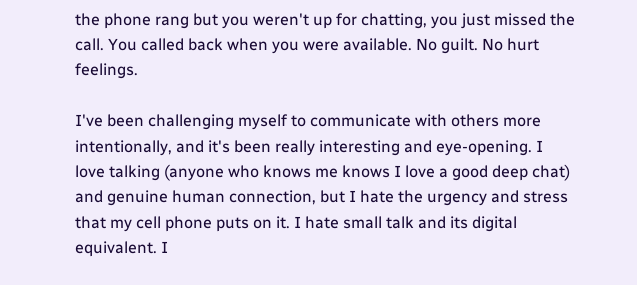the phone rang but you weren't up for chatting, you just missed the call. You called back when you were available. No guilt. No hurt feelings.

I've been challenging myself to communicate with others more intentionally, and it's been really interesting and eye-opening. I love talking (anyone who knows me knows I love a good deep chat) and genuine human connection, but I hate the urgency and stress that my cell phone puts on it. I hate small talk and its digital equivalent. I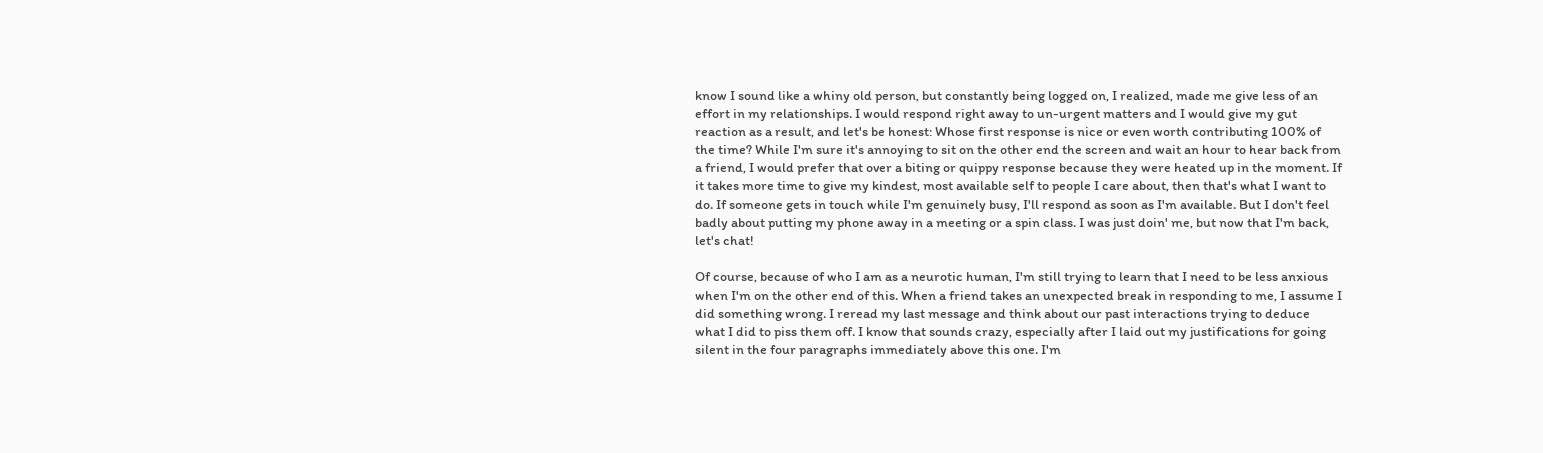know I sound like a whiny old person, but constantly being logged on, I realized, made me give less of an effort in my relationships. I would respond right away to un-urgent matters and I would give my gut reaction as a result, and let's be honest: Whose first response is nice or even worth contributing 100% of the time? While I'm sure it's annoying to sit on the other end the screen and wait an hour to hear back from a friend, I would prefer that over a biting or quippy response because they were heated up in the moment. If it takes more time to give my kindest, most available self to people I care about, then that's what I want to do. If someone gets in touch while I'm genuinely busy, I'll respond as soon as I'm available. But I don't feel badly about putting my phone away in a meeting or a spin class. I was just doin' me, but now that I'm back, let's chat!

Of course, because of who I am as a neurotic human, I'm still trying to learn that I need to be less anxious when I'm on the other end of this. When a friend takes an unexpected break in responding to me, I assume I did something wrong. I reread my last message and think about our past interactions trying to deduce what I did to piss them off. I know that sounds crazy, especially after I laid out my justifications for going silent in the four paragraphs immediately above this one. I'm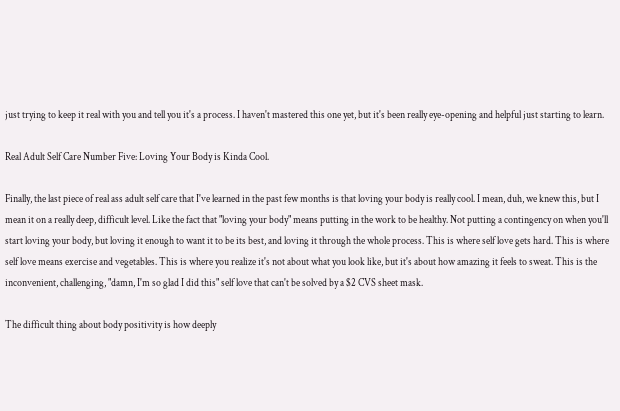just trying to keep it real with you and tell you it's a process. I haven't mastered this one yet, but it's been really eye-opening and helpful just starting to learn.

Real Adult Self Care Number Five: Loving Your Body is Kinda Cool.

Finally, the last piece of real ass adult self care that I've learned in the past few months is that loving your body is really cool. I mean, duh, we knew this, but I mean it on a really deep, difficult level. Like the fact that "loving your body" means putting in the work to be healthy. Not putting a contingency on when you'll start loving your body, but loving it enough to want it to be its best, and loving it through the whole process. This is where self love gets hard. This is where self love means exercise and vegetables. This is where you realize it's not about what you look like, but it's about how amazing it feels to sweat. This is the inconvenient, challenging, "damn, I'm so glad I did this" self love that can't be solved by a $2 CVS sheet mask.

The difficult thing about body positivity is how deeply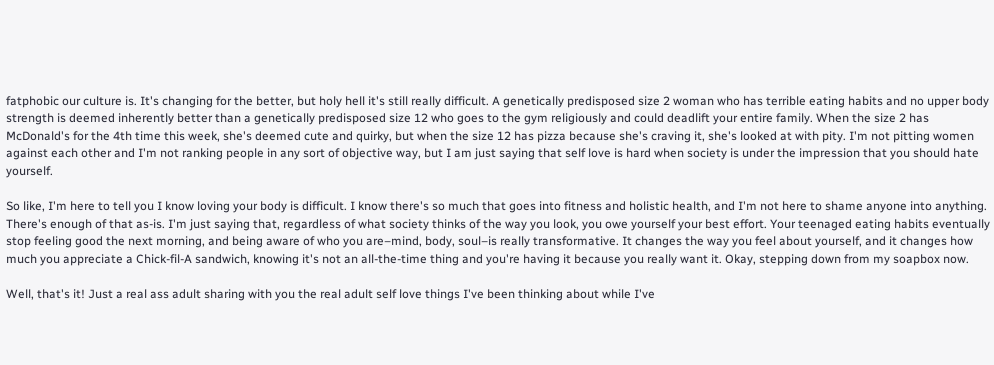fatphobic our culture is. It's changing for the better, but holy hell it's still really difficult. A genetically predisposed size 2 woman who has terrible eating habits and no upper body strength is deemed inherently better than a genetically predisposed size 12 who goes to the gym religiously and could deadlift your entire family. When the size 2 has McDonald's for the 4th time this week, she's deemed cute and quirky, but when the size 12 has pizza because she's craving it, she's looked at with pity. I'm not pitting women against each other and I'm not ranking people in any sort of objective way, but I am just saying that self love is hard when society is under the impression that you should hate yourself.

So like, I'm here to tell you I know loving your body is difficult. I know there's so much that goes into fitness and holistic health, and I'm not here to shame anyone into anything. There's enough of that as-is. I'm just saying that, regardless of what society thinks of the way you look, you owe yourself your best effort. Your teenaged eating habits eventually stop feeling good the next morning, and being aware of who you are–mind, body, soul–is really transformative. It changes the way you feel about yourself, and it changes how much you appreciate a Chick-fil-A sandwich, knowing it's not an all-the-time thing and you're having it because you really want it. Okay, stepping down from my soapbox now.

Well, that's it! Just a real ass adult sharing with you the real adult self love things I've been thinking about while I've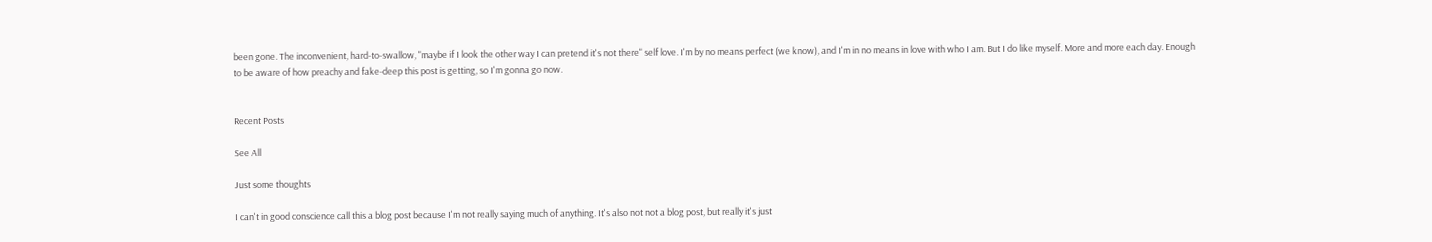been gone. The inconvenient, hard-to-swallow, "maybe if I look the other way I can pretend it's not there" self love. I'm by no means perfect (we know), and I'm in no means in love with who I am. But I do like myself. More and more each day. Enough to be aware of how preachy and fake-deep this post is getting, so I'm gonna go now.


Recent Posts

See All

Just some thoughts

I can't in good conscience call this a blog post because I'm not really saying much of anything. It's also not not a blog post, but really it's just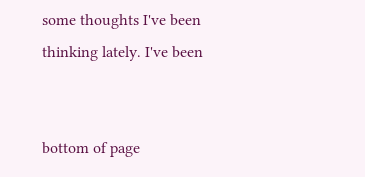some thoughts I've been thinking lately. I've been


bottom of page